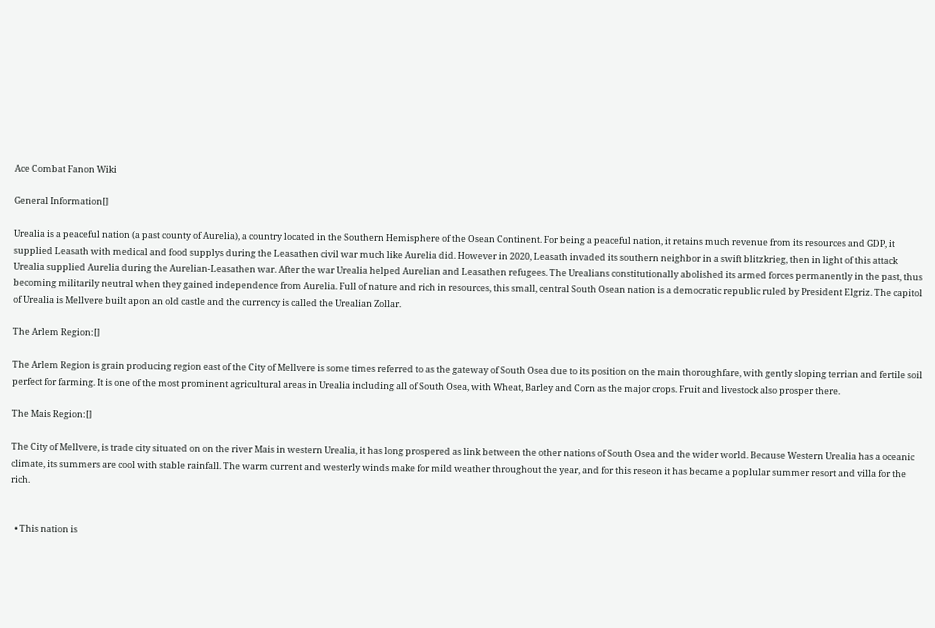Ace Combat Fanon Wiki

General Information[]

Urealia is a peaceful nation (a past county of Aurelia), a country located in the Southern Hemisphere of the Osean Continent. For being a peaceful nation, it retains much revenue from its resources and GDP, it supplied Leasath with medical and food supplys during the Leasathen civil war much like Aurelia did. However in 2020, Leasath invaded its southern neighbor in a swift blitzkrieg, then in light of this attack Urealia supplied Aurelia during the Aurelian-Leasathen war. After the war Urealia helped Aurelian and Leasathen refugees. The Urealians constitutionally abolished its armed forces permanently in the past, thus becoming militarily neutral when they gained independence from Aurelia. Full of nature and rich in resources, this small, central South Osean nation is a democratic republic ruled by President Elgriz. The capitol of Urealia is Mellvere built apon an old castle and the currency is called the Urealian Zollar.

The Arlem Region:[]

The Arlem Region is grain producing region east of the City of Mellvere is some times referred to as the gateway of South Osea due to its position on the main thoroughfare, with gently sloping terrian and fertile soil perfect for farming. It is one of the most prominent agricultural areas in Urealia including all of South Osea, with Wheat, Barley and Corn as the major crops. Fruit and livestock also prosper there.

The Mais Region:[]

The City of Mellvere, is trade city situated on on the river Mais in western Urealia, it has long prospered as link between the other nations of South Osea and the wider world. Because Western Urealia has a oceanic climate, its summers are cool with stable rainfall. The warm current and westerly winds make for mild weather throughout the year, and for this reseon it has became a poplular summer resort and villa for the rich.


  • This nation is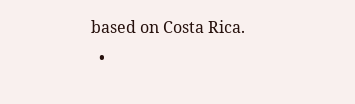based on Costa Rica.
  •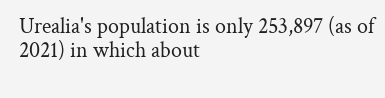Urealia's population is only 253,897 (as of 2021) in which about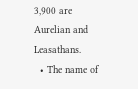3,900 are Aurelian and Leasathans.
  • The name of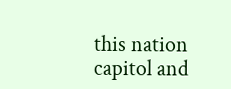this nation capitol and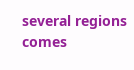several regions comes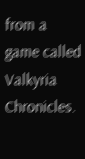from a game called Valkyria Chronicles.